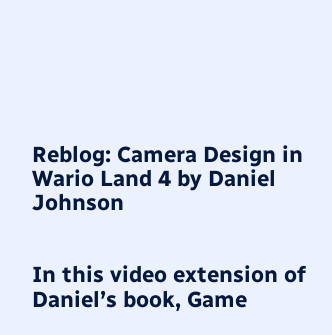Reblog: Camera Design in Wario Land 4 by Daniel Johnson


In this video extension of Daniel’s book, Game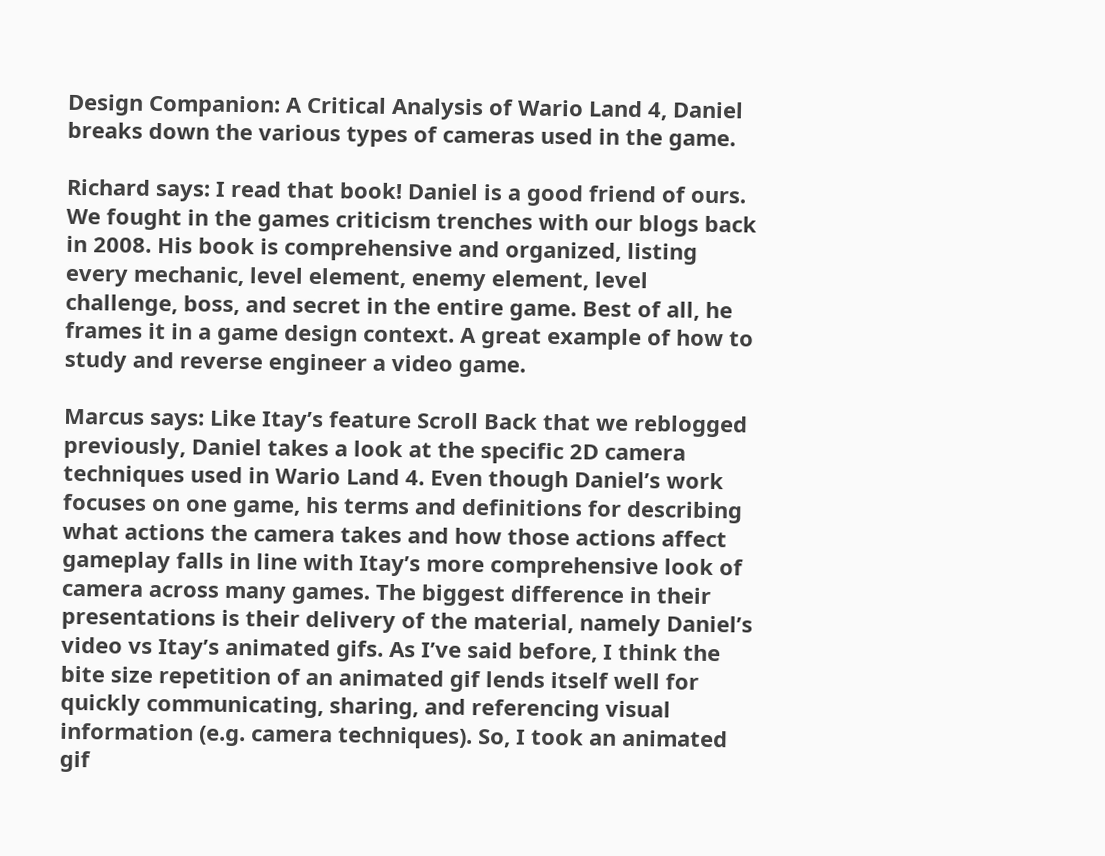Design Companion: A Critical Analysis of Wario Land 4, Daniel breaks down the various types of cameras used in the game.

Richard says: I read that book! Daniel is a good friend of ours. We fought in the games criticism trenches with our blogs back in 2008. His book is comprehensive and organized, listing every mechanic, level element, enemy element, level challenge, boss, and secret in the entire game. Best of all, he frames it in a game design context. A great example of how to study and reverse engineer a video game.

Marcus says: Like Itay’s feature Scroll Back that we reblogged previously, Daniel takes a look at the specific 2D camera techniques used in Wario Land 4. Even though Daniel’s work focuses on one game, his terms and definitions for describing what actions the camera takes and how those actions affect gameplay falls in line with Itay’s more comprehensive look of camera across many games. The biggest difference in their presentations is their delivery of the material, namely Daniel’s video vs Itay’s animated gifs. As I’ve said before, I think the bite size repetition of an animated gif lends itself well for quickly communicating, sharing, and referencing visual information (e.g. camera techniques). So, I took an animated gif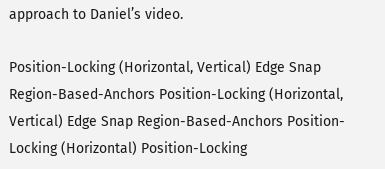approach to Daniel’s video.

Position-Locking (Horizontal, Vertical) Edge Snap Region-Based-Anchors Position-Locking (Horizontal, Vertical) Edge Snap Region-Based-Anchors Position-Locking (Horizontal) Position-Locking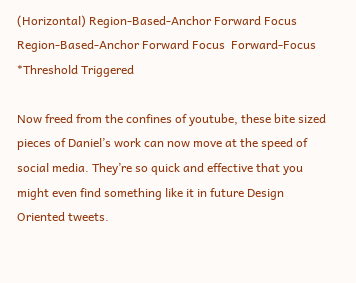(Horizontal) Region-Based-Anchor Forward Focus Region-Based-Anchor Forward Focus  Forward-Focus *Threshold Triggered

Now freed from the confines of youtube, these bite sized pieces of Daniel’s work can now move at the speed of social media. They’re so quick and effective that you might even find something like it in future Design Oriented tweets.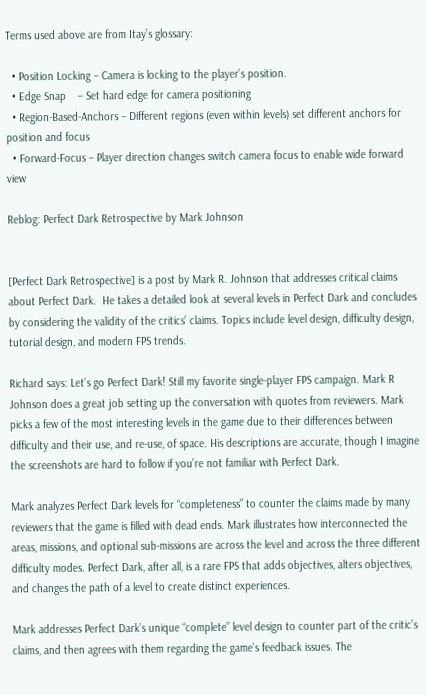Terms used above are from Itay’s glossary:

  • Position Locking – Camera is locking to the player’s position.
  • Edge Snap    – Set hard edge for camera positioning
  • Region-Based-Anchors – Different regions (even within levels) set different anchors for position and focus
  • Forward-Focus – Player direction changes switch camera focus to enable wide forward view

Reblog: Perfect Dark Retrospective by Mark Johnson


[Perfect Dark Retrospective] is a post by Mark R. Johnson that addresses critical claims about Perfect Dark.  He takes a detailed look at several levels in Perfect Dark and concludes by considering the validity of the critics’ claims. Topics include level design, difficulty design, tutorial design, and modern FPS trends.

Richard says: Let’s go Perfect Dark! Still my favorite single-player FPS campaign. Mark R Johnson does a great job setting up the conversation with quotes from reviewers. Mark picks a few of the most interesting levels in the game due to their differences between difficulty and their use, and re-use, of space. His descriptions are accurate, though I imagine the screenshots are hard to follow if you’re not familiar with Perfect Dark.

Mark analyzes Perfect Dark levels for “completeness” to counter the claims made by many reviewers that the game is filled with dead ends. Mark illustrates how interconnected the areas, missions, and optional sub-missions are across the level and across the three different difficulty modes. Perfect Dark, after all, is a rare FPS that adds objectives, alters objectives, and changes the path of a level to create distinct experiences.

Mark addresses Perfect Dark’s unique “complete” level design to counter part of the critic’s claims, and then agrees with them regarding the game’s feedback issues. The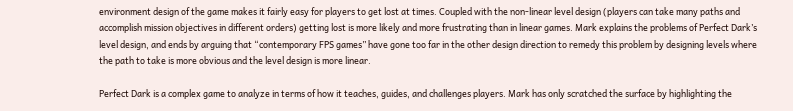environment design of the game makes it fairly easy for players to get lost at times. Coupled with the non-linear level design (players can take many paths and accomplish mission objectives in different orders) getting lost is more likely and more frustrating than in linear games. Mark explains the problems of Perfect Dark’s level design, and ends by arguing that “contemporary FPS games” have gone too far in the other design direction to remedy this problem by designing levels where the path to take is more obvious and the level design is more linear.

Perfect Dark is a complex game to analyze in terms of how it teaches, guides, and challenges players. Mark has only scratched the surface by highlighting the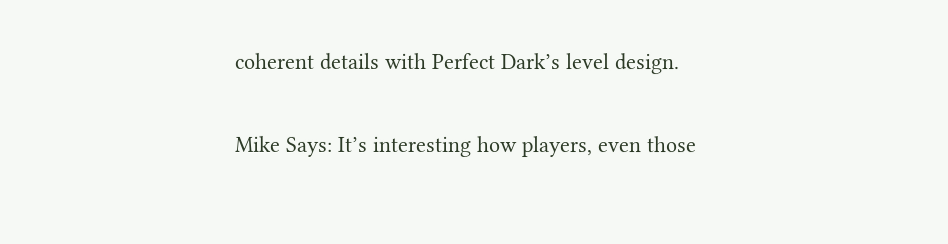coherent details with Perfect Dark’s level design.

Mike Says: It’s interesting how players, even those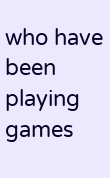who have been playing games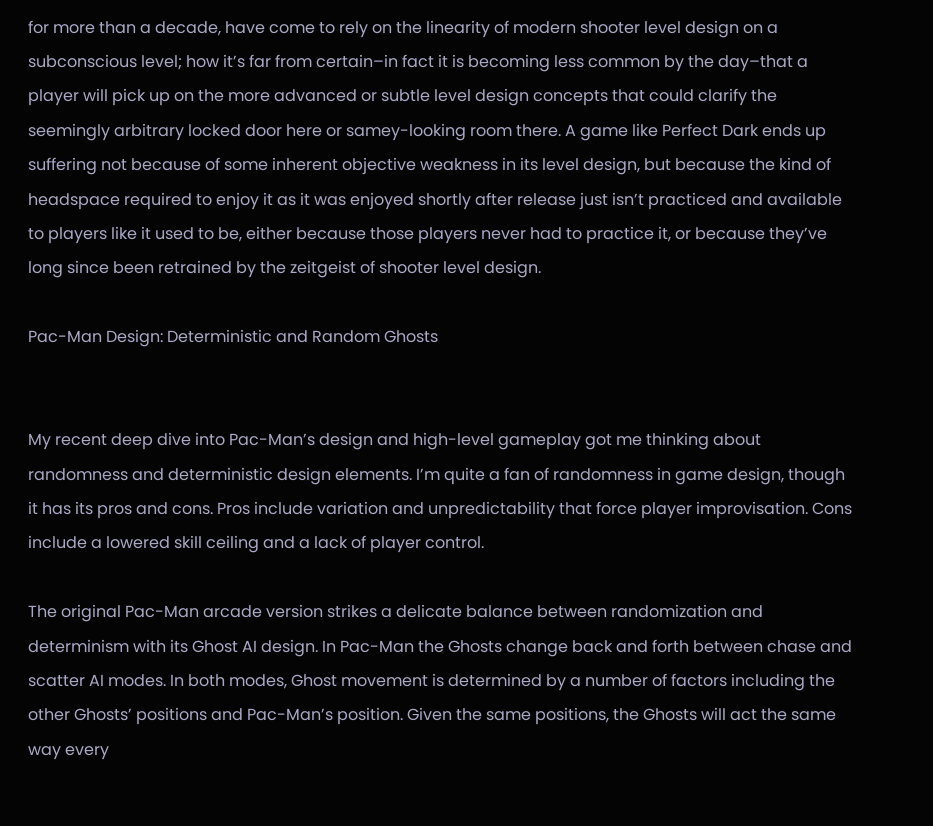for more than a decade, have come to rely on the linearity of modern shooter level design on a subconscious level; how it’s far from certain–in fact it is becoming less common by the day–that a player will pick up on the more advanced or subtle level design concepts that could clarify the seemingly arbitrary locked door here or samey-looking room there. A game like Perfect Dark ends up suffering not because of some inherent objective weakness in its level design, but because the kind of headspace required to enjoy it as it was enjoyed shortly after release just isn’t practiced and available to players like it used to be, either because those players never had to practice it, or because they’ve long since been retrained by the zeitgeist of shooter level design.

Pac-Man Design: Deterministic and Random Ghosts


My recent deep dive into Pac-Man’s design and high-level gameplay got me thinking about randomness and deterministic design elements. I’m quite a fan of randomness in game design, though it has its pros and cons. Pros include variation and unpredictability that force player improvisation. Cons include a lowered skill ceiling and a lack of player control.

The original Pac-Man arcade version strikes a delicate balance between randomization and determinism with its Ghost AI design. In Pac-Man the Ghosts change back and forth between chase and scatter AI modes. In both modes, Ghost movement is determined by a number of factors including the other Ghosts’ positions and Pac-Man’s position. Given the same positions, the Ghosts will act the same way every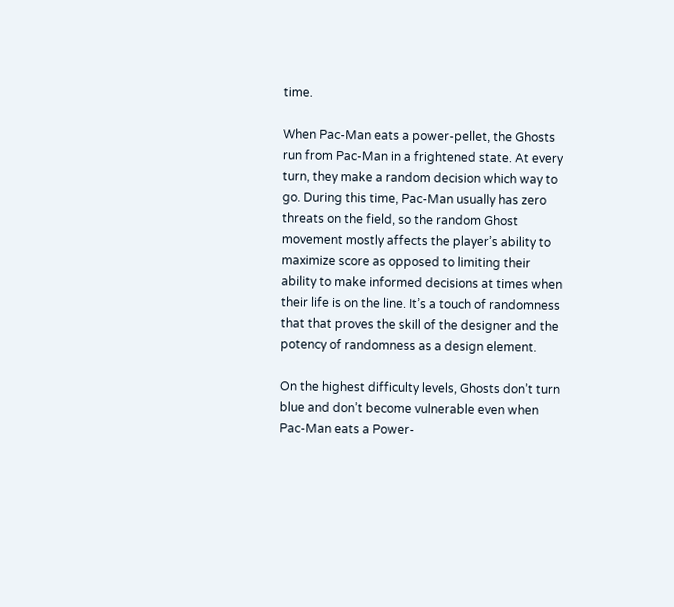time.

When Pac-Man eats a power-pellet, the Ghosts run from Pac-Man in a frightened state. At every turn, they make a random decision which way to go. During this time, Pac-Man usually has zero threats on the field, so the random Ghost movement mostly affects the player’s ability to maximize score as opposed to limiting their ability to make informed decisions at times when their life is on the line. It’s a touch of randomness that that proves the skill of the designer and the potency of randomness as a design element.

On the highest difficulty levels, Ghosts don’t turn blue and don’t become vulnerable even when Pac-Man eats a Power-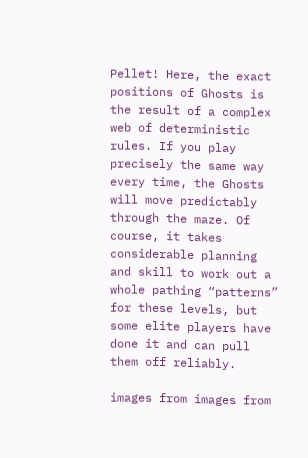Pellet! Here, the exact positions of Ghosts is the result of a complex web of deterministic rules. If you play precisely the same way every time, the Ghosts will move predictably through the maze. Of course, it takes considerable planning and skill to work out a whole pathing “patterns” for these levels, but some elite players have done it and can pull them off reliably.

images from images from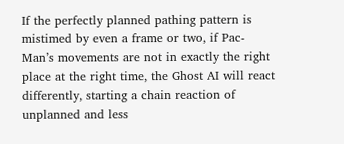If the perfectly planned pathing pattern is mistimed by even a frame or two, if Pac-Man’s movements are not in exactly the right place at the right time, the Ghost AI will react differently, starting a chain reaction of unplanned and less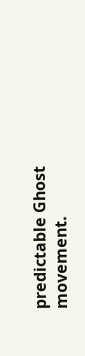predictable Ghost movement.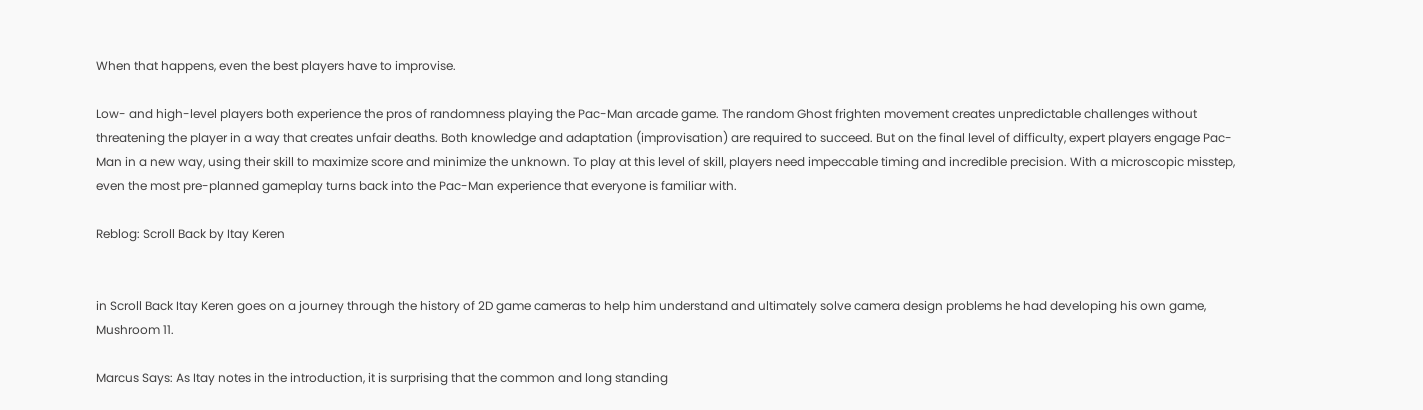When that happens, even the best players have to improvise.

Low- and high-level players both experience the pros of randomness playing the Pac-Man arcade game. The random Ghost frighten movement creates unpredictable challenges without threatening the player in a way that creates unfair deaths. Both knowledge and adaptation (improvisation) are required to succeed. But on the final level of difficulty, expert players engage Pac-Man in a new way, using their skill to maximize score and minimize the unknown. To play at this level of skill, players need impeccable timing and incredible precision. With a microscopic misstep, even the most pre-planned gameplay turns back into the Pac-Man experience that everyone is familiar with.

Reblog: Scroll Back by Itay Keren


in Scroll Back Itay Keren goes on a journey through the history of 2D game cameras to help him understand and ultimately solve camera design problems he had developing his own game, Mushroom 11.

Marcus Says: As Itay notes in the introduction, it is surprising that the common and long standing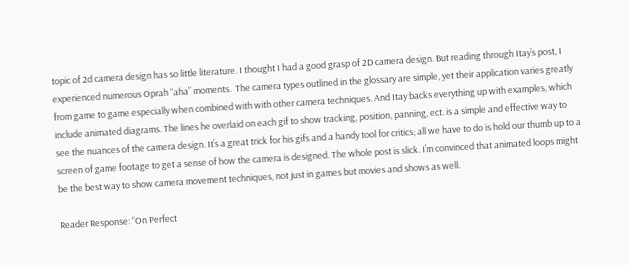topic of 2d camera design has so little literature. I thought I had a good grasp of 2D camera design. But reading through Itay’s post, I experienced numerous Oprah “aha” moments.  The camera types outlined in the glossary are simple, yet their application varies greatly from game to game especially when combined with with other camera techniques. And Itay backs everything up with examples, which include animated diagrams. The lines he overlaid on each gif to show tracking, position, panning, ect. is a simple and effective way to see the nuances of the camera design. It’s a great trick for his gifs and a handy tool for critics; all we have to do is hold our thumb up to a screen of game footage to get a sense of how the camera is designed. The whole post is slick. I’m convinced that animated loops might be the best way to show camera movement techniques, not just in games but movies and shows as well.

Reader Response: “On Perfect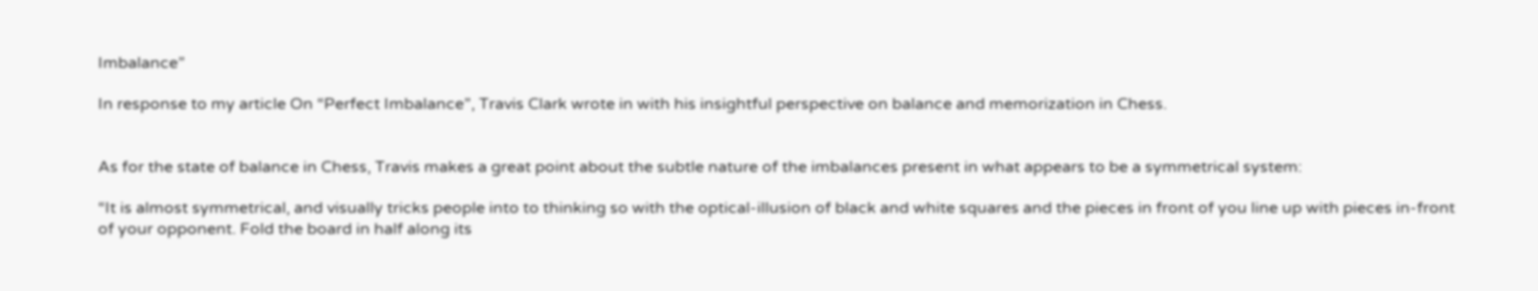Imbalance”

In response to my article On “Perfect Imbalance”, Travis Clark wrote in with his insightful perspective on balance and memorization in Chess.


As for the state of balance in Chess, Travis makes a great point about the subtle nature of the imbalances present in what appears to be a symmetrical system:

“It is almost symmetrical, and visually tricks people into to thinking so with the optical-illusion of black and white squares and the pieces in front of you line up with pieces in-front of your opponent. Fold the board in half along its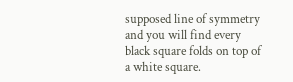supposed line of symmetry and you will find every black square folds on top of a white square.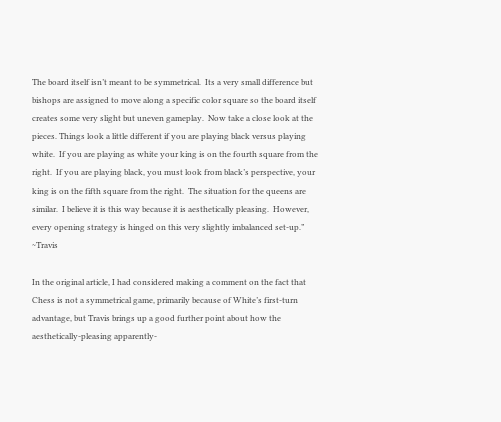The board itself isn’t meant to be symmetrical.  Its a very small difference but bishops are assigned to move along a specific color square so the board itself creates some very slight but uneven gameplay.  Now take a close look at the pieces. Things look a little different if you are playing black versus playing white.  If you are playing as white your king is on the fourth square from the right.  If you are playing black, you must look from black’s perspective, your king is on the fifth square from the right.  The situation for the queens are similar.  I believe it is this way because it is aesthetically pleasing.  However, every opening strategy is hinged on this very slightly imbalanced set-up.” ~Travis

In the original article, I had considered making a comment on the fact that Chess is not a symmetrical game, primarily because of White’s first-turn advantage, but Travis brings up a good further point about how the aesthetically-pleasing apparently-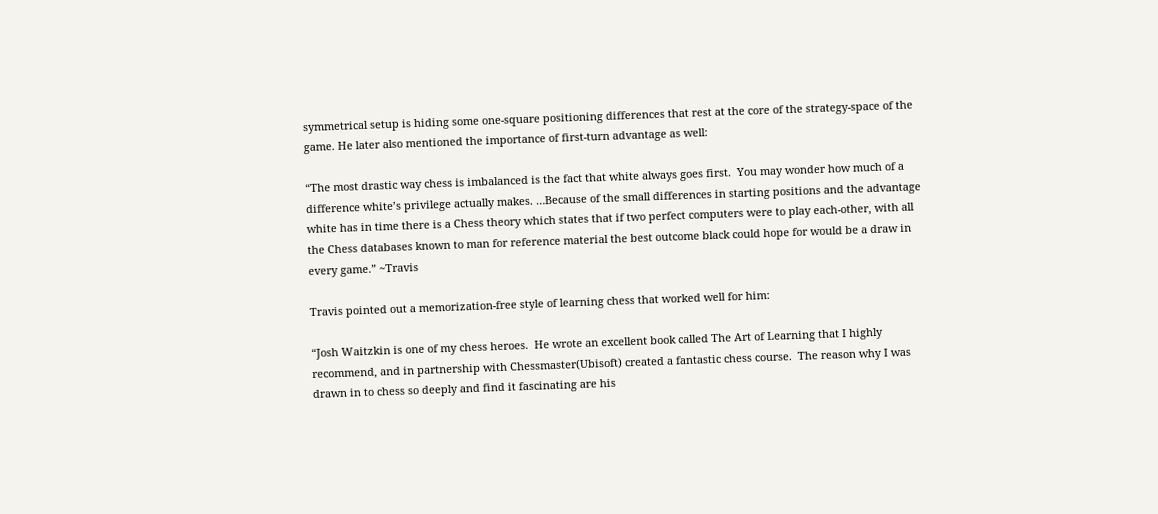symmetrical setup is hiding some one-square positioning differences that rest at the core of the strategy-space of the game. He later also mentioned the importance of first-turn advantage as well:

“The most drastic way chess is imbalanced is the fact that white always goes first.  You may wonder how much of a difference white’s privilege actually makes. …Because of the small differences in starting positions and the advantage white has in time there is a Chess theory which states that if two perfect computers were to play each-other, with all the Chess databases known to man for reference material the best outcome black could hope for would be a draw in every game.” ~Travis

Travis pointed out a memorization-free style of learning chess that worked well for him:

“Josh Waitzkin is one of my chess heroes.  He wrote an excellent book called The Art of Learning that I highly recommend, and in partnership with Chessmaster(Ubisoft) created a fantastic chess course.  The reason why I was drawn in to chess so deeply and find it fascinating are his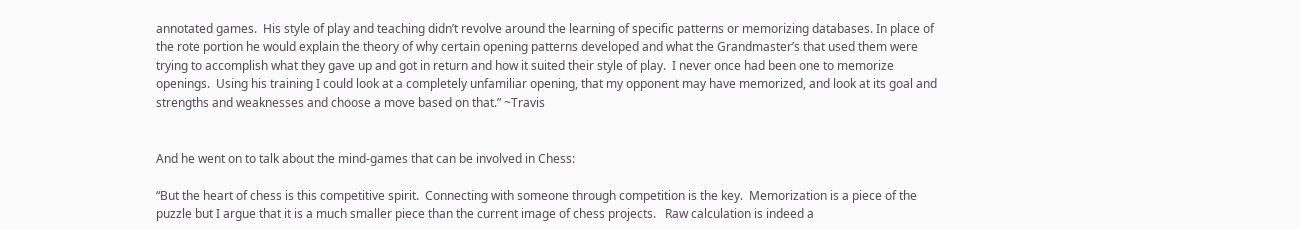annotated games.  His style of play and teaching didn’t revolve around the learning of specific patterns or memorizing databases. In place of the rote portion he would explain the theory of why certain opening patterns developed and what the Grandmaster’s that used them were trying to accomplish what they gave up and got in return and how it suited their style of play.  I never once had been one to memorize openings.  Using his training I could look at a completely unfamiliar opening, that my opponent may have memorized, and look at its goal and strengths and weaknesses and choose a move based on that.” ~Travis


And he went on to talk about the mind-games that can be involved in Chess:

“But the heart of chess is this competitive spirit.  Connecting with someone through competition is the key.  Memorization is a piece of the puzzle but I argue that it is a much smaller piece than the current image of chess projects.   Raw calculation is indeed a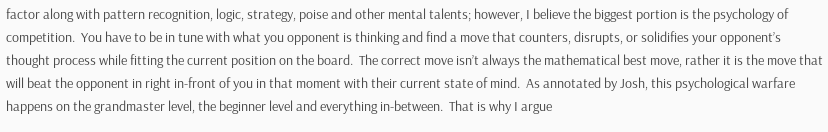factor along with pattern recognition, logic, strategy, poise and other mental talents; however, I believe the biggest portion is the psychology of competition.  You have to be in tune with what you opponent is thinking and find a move that counters, disrupts, or solidifies your opponent’s thought process while fitting the current position on the board.  The correct move isn’t always the mathematical best move, rather it is the move that will beat the opponent in right in-front of you in that moment with their current state of mind.  As annotated by Josh, this psychological warfare happens on the grandmaster level, the beginner level and everything in-between.  That is why I argue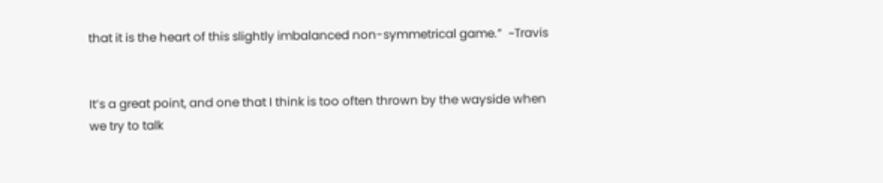that it is the heart of this slightly imbalanced non-symmetrical game.”  ~Travis


It’s a great point, and one that I think is too often thrown by the wayside when we try to talk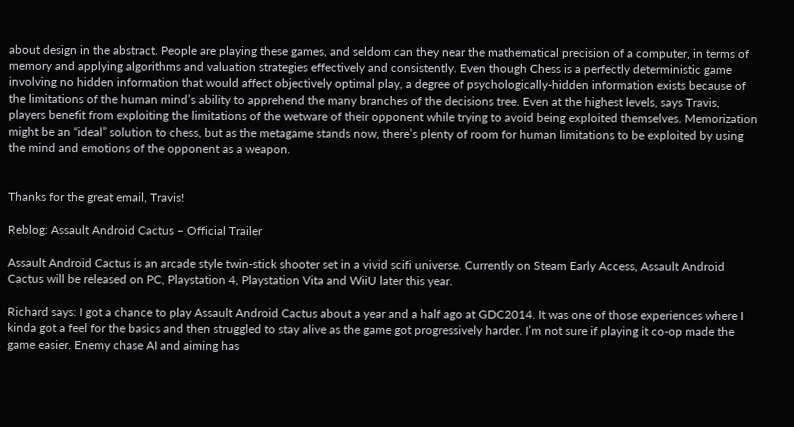about design in the abstract. People are playing these games, and seldom can they near the mathematical precision of a computer, in terms of memory and applying algorithms and valuation strategies effectively and consistently. Even though Chess is a perfectly deterministic game involving no hidden information that would affect objectively optimal play, a degree of psychologically-hidden information exists because of the limitations of the human mind’s ability to apprehend the many branches of the decisions tree. Even at the highest levels, says Travis, players benefit from exploiting the limitations of the wetware of their opponent while trying to avoid being exploited themselves. Memorization might be an “ideal” solution to chess, but as the metagame stands now, there’s plenty of room for human limitations to be exploited by using the mind and emotions of the opponent as a weapon.


Thanks for the great email, Travis!

Reblog: Assault Android Cactus – Official Trailer

Assault Android Cactus is an arcade style twin-stick shooter set in a vivid scifi universe. Currently on Steam Early Access, Assault Android Cactus will be released on PC, Playstation 4, Playstation Vita and WiiU later this year.

Richard says: I got a chance to play Assault Android Cactus about a year and a half ago at GDC2014. It was one of those experiences where I kinda got a feel for the basics and then struggled to stay alive as the game got progressively harder. I’m not sure if playing it co-op made the game easier. Enemy chase AI and aiming has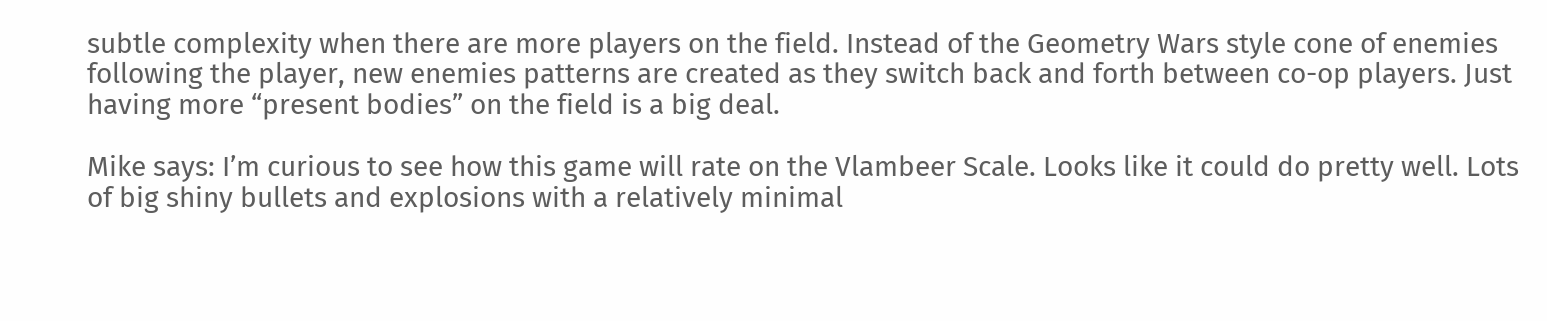subtle complexity when there are more players on the field. Instead of the Geometry Wars style cone of enemies following the player, new enemies patterns are created as they switch back and forth between co-op players. Just having more “present bodies” on the field is a big deal.

Mike says: I’m curious to see how this game will rate on the Vlambeer Scale. Looks like it could do pretty well. Lots of big shiny bullets and explosions with a relatively minimal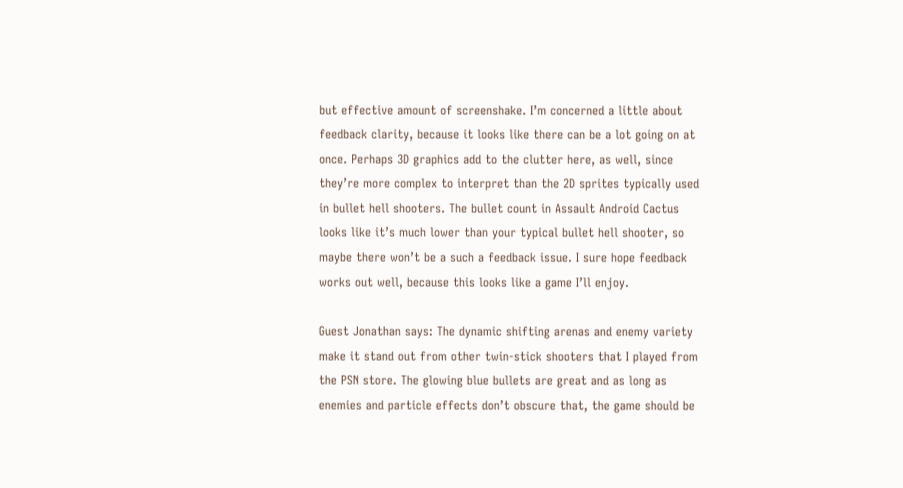but effective amount of screenshake. I’m concerned a little about feedback clarity, because it looks like there can be a lot going on at once. Perhaps 3D graphics add to the clutter here, as well, since they’re more complex to interpret than the 2D sprites typically used in bullet hell shooters. The bullet count in Assault Android Cactus looks like it’s much lower than your typical bullet hell shooter, so maybe there won’t be a such a feedback issue. I sure hope feedback works out well, because this looks like a game I’ll enjoy.

Guest Jonathan says: The dynamic shifting arenas and enemy variety make it stand out from other twin-stick shooters that I played from the PSN store. The glowing blue bullets are great and as long as enemies and particle effects don’t obscure that, the game should be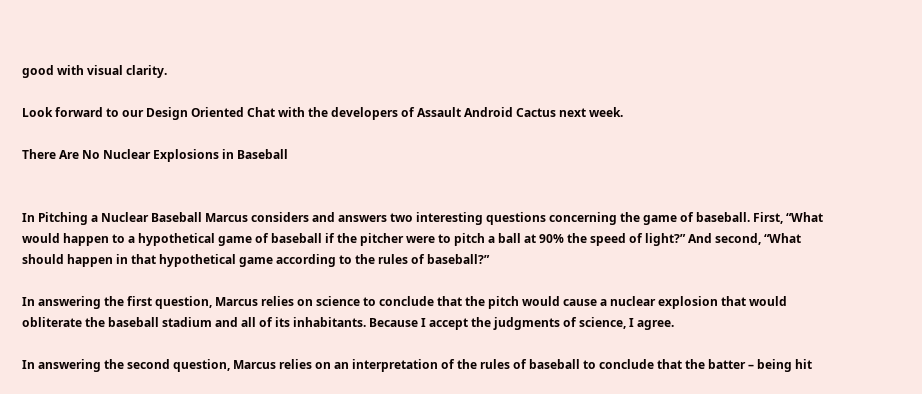good with visual clarity.

Look forward to our Design Oriented Chat with the developers of Assault Android Cactus next week.

There Are No Nuclear Explosions in Baseball


In Pitching a Nuclear Baseball Marcus considers and answers two interesting questions concerning the game of baseball. First, “What would happen to a hypothetical game of baseball if the pitcher were to pitch a ball at 90% the speed of light?” And second, “What should happen in that hypothetical game according to the rules of baseball?”

In answering the first question, Marcus relies on science to conclude that the pitch would cause a nuclear explosion that would obliterate the baseball stadium and all of its inhabitants. Because I accept the judgments of science, I agree.

In answering the second question, Marcus relies on an interpretation of the rules of baseball to conclude that the batter – being hit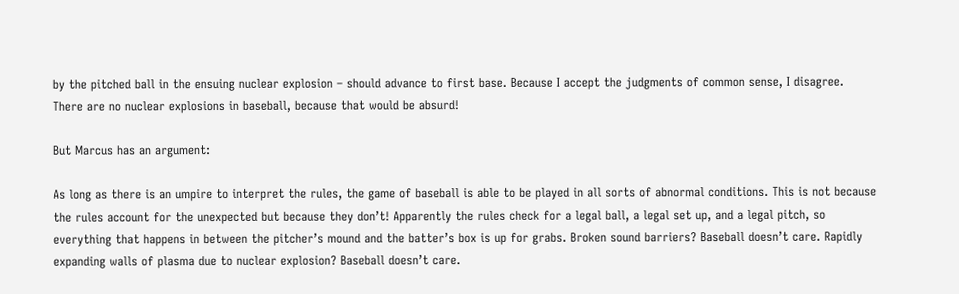by the pitched ball in the ensuing nuclear explosion – should advance to first base. Because I accept the judgments of common sense, I disagree. There are no nuclear explosions in baseball, because that would be absurd!

But Marcus has an argument:

As long as there is an umpire to interpret the rules, the game of baseball is able to be played in all sorts of abnormal conditions. This is not because the rules account for the unexpected but because they don’t! Apparently the rules check for a legal ball, a legal set up, and a legal pitch, so everything that happens in between the pitcher’s mound and the batter’s box is up for grabs. Broken sound barriers? Baseball doesn’t care. Rapidly expanding walls of plasma due to nuclear explosion? Baseball doesn’t care.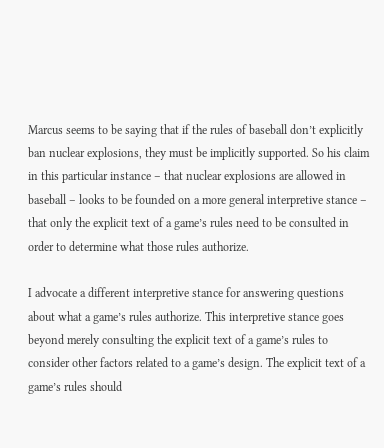Marcus seems to be saying that if the rules of baseball don’t explicitly ban nuclear explosions, they must be implicitly supported. So his claim in this particular instance – that nuclear explosions are allowed in baseball – looks to be founded on a more general interpretive stance – that only the explicit text of a game’s rules need to be consulted in order to determine what those rules authorize.

I advocate a different interpretive stance for answering questions about what a game’s rules authorize. This interpretive stance goes beyond merely consulting the explicit text of a game’s rules to consider other factors related to a game’s design. The explicit text of a game’s rules should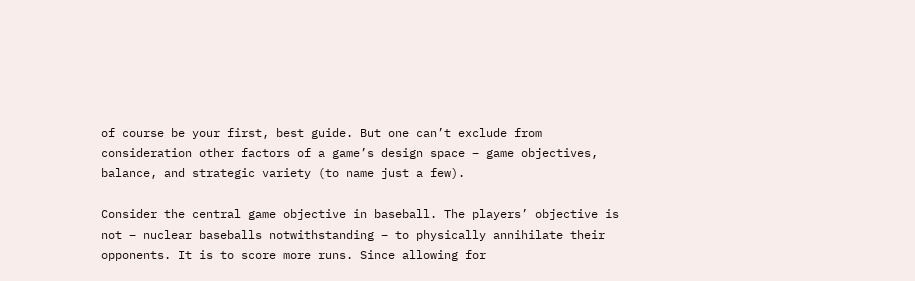of course be your first, best guide. But one can’t exclude from consideration other factors of a game’s design space – game objectives, balance, and strategic variety (to name just a few).

Consider the central game objective in baseball. The players’ objective is not – nuclear baseballs notwithstanding – to physically annihilate their opponents. It is to score more runs. Since allowing for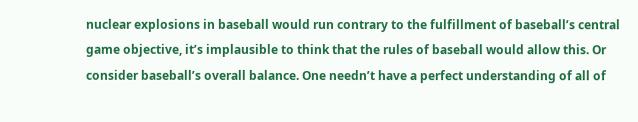nuclear explosions in baseball would run contrary to the fulfillment of baseball’s central game objective, it’s implausible to think that the rules of baseball would allow this. Or consider baseball’s overall balance. One needn’t have a perfect understanding of all of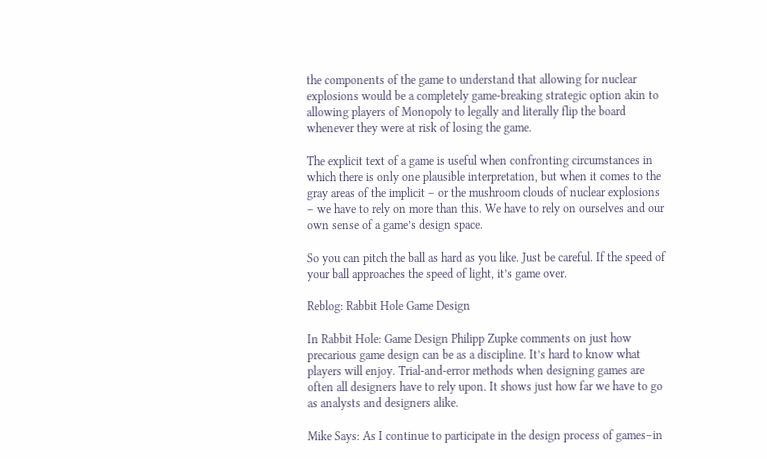the components of the game to understand that allowing for nuclear explosions would be a completely game-breaking strategic option akin to allowing players of Monopoly to legally and literally flip the board whenever they were at risk of losing the game.

The explicit text of a game is useful when confronting circumstances in which there is only one plausible interpretation, but when it comes to the gray areas of the implicit – or the mushroom clouds of nuclear explosions – we have to rely on more than this. We have to rely on ourselves and our own sense of a game’s design space.

So you can pitch the ball as hard as you like. Just be careful. If the speed of your ball approaches the speed of light, it’s game over.

Reblog: Rabbit Hole Game Design

In Rabbit Hole: Game Design Philipp Zupke comments on just how precarious game design can be as a discipline. It’s hard to know what players will enjoy. Trial-and-error methods when designing games are often all designers have to rely upon. It shows just how far we have to go as analysts and designers alike.

Mike Says: As I continue to participate in the design process of games–in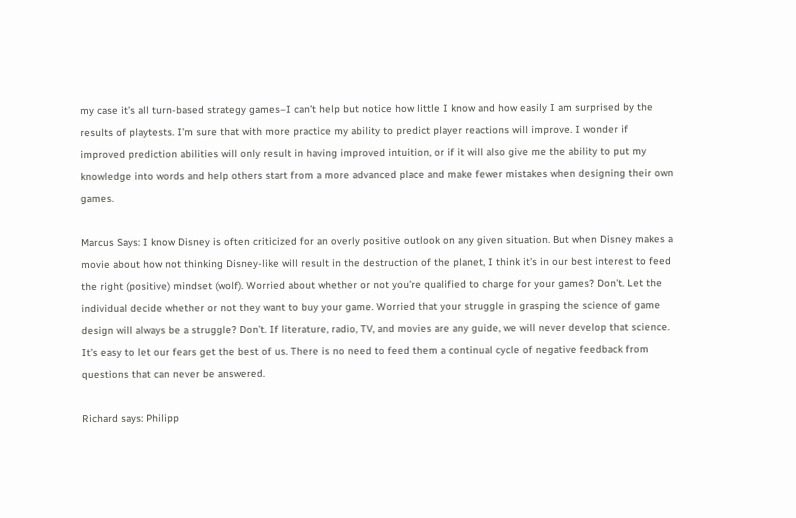my case it’s all turn-based strategy games–I can’t help but notice how little I know and how easily I am surprised by the results of playtests. I’m sure that with more practice my ability to predict player reactions will improve. I wonder if improved prediction abilities will only result in having improved intuition, or if it will also give me the ability to put my knowledge into words and help others start from a more advanced place and make fewer mistakes when designing their own games.

Marcus Says: I know Disney is often criticized for an overly positive outlook on any given situation. But when Disney makes a movie about how not thinking Disney-like will result in the destruction of the planet, I think it’s in our best interest to feed the right (positive) mindset (wolf). Worried about whether or not you’re qualified to charge for your games? Don’t. Let the individual decide whether or not they want to buy your game. Worried that your struggle in grasping the science of game design will always be a struggle? Don’t. If literature, radio, TV, and movies are any guide, we will never develop that science. It’s easy to let our fears get the best of us. There is no need to feed them a continual cycle of negative feedback from questions that can never be answered.

Richard says: Philipp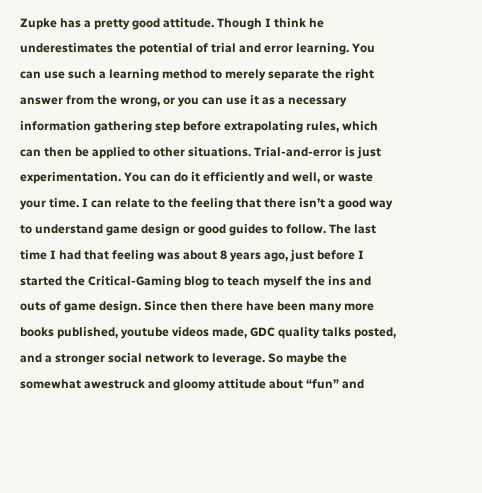Zupke has a pretty good attitude. Though I think he underestimates the potential of trial and error learning. You can use such a learning method to merely separate the right answer from the wrong, or you can use it as a necessary information gathering step before extrapolating rules, which can then be applied to other situations. Trial-and-error is just experimentation. You can do it efficiently and well, or waste your time. I can relate to the feeling that there isn’t a good way to understand game design or good guides to follow. The last time I had that feeling was about 8 years ago, just before I started the Critical-Gaming blog to teach myself the ins and outs of game design. Since then there have been many more books published, youtube videos made, GDC quality talks posted, and a stronger social network to leverage. So maybe the somewhat awestruck and gloomy attitude about “fun” and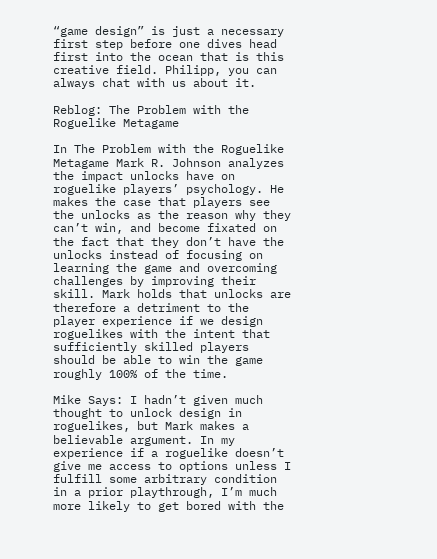“game design” is just a necessary first step before one dives head first into the ocean that is this creative field. Philipp, you can always chat with us about it.

Reblog: The Problem with the Roguelike Metagame

In The Problem with the Roguelike Metagame Mark R. Johnson analyzes the impact unlocks have on roguelike players’ psychology. He makes the case that players see the unlocks as the reason why they can’t win, and become fixated on the fact that they don’t have the unlocks instead of focusing on learning the game and overcoming challenges by improving their skill. Mark holds that unlocks are therefore a detriment to the player experience if we design roguelikes with the intent that sufficiently skilled players should be able to win the game roughly 100% of the time.

Mike Says: I hadn’t given much thought to unlock design in roguelikes, but Mark makes a believable argument. In my experience if a roguelike doesn’t give me access to options unless I fulfill some arbitrary condition in a prior playthrough, I’m much more likely to get bored with the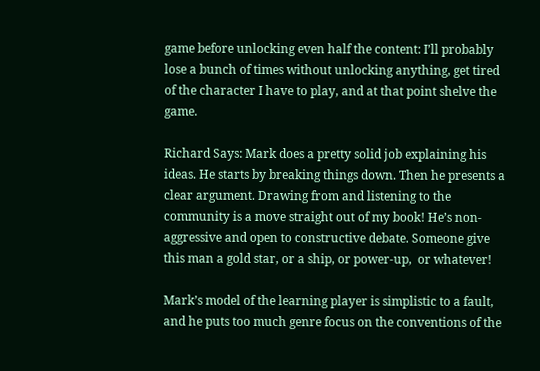game before unlocking even half the content: I’ll probably lose a bunch of times without unlocking anything, get tired of the character I have to play, and at that point shelve the game.

Richard Says: Mark does a pretty solid job explaining his ideas. He starts by breaking things down. Then he presents a clear argument. Drawing from and listening to the community is a move straight out of my book! He’s non-aggressive and open to constructive debate. Someone give this man a gold star, or a ship, or power-up,  or whatever!

Mark’s model of the learning player is simplistic to a fault, and he puts too much genre focus on the conventions of the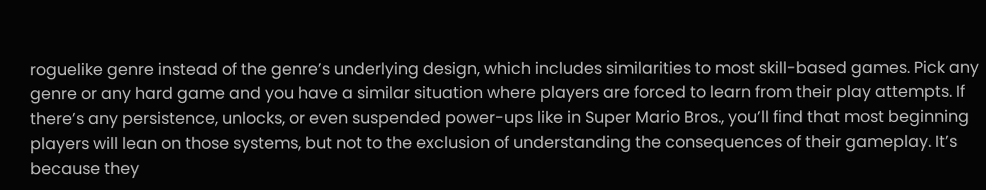roguelike genre instead of the genre’s underlying design, which includes similarities to most skill-based games. Pick any genre or any hard game and you have a similar situation where players are forced to learn from their play attempts. If there’s any persistence, unlocks, or even suspended power-ups like in Super Mario Bros., you’ll find that most beginning players will lean on those systems, but not to the exclusion of understanding the consequences of their gameplay. It’s because they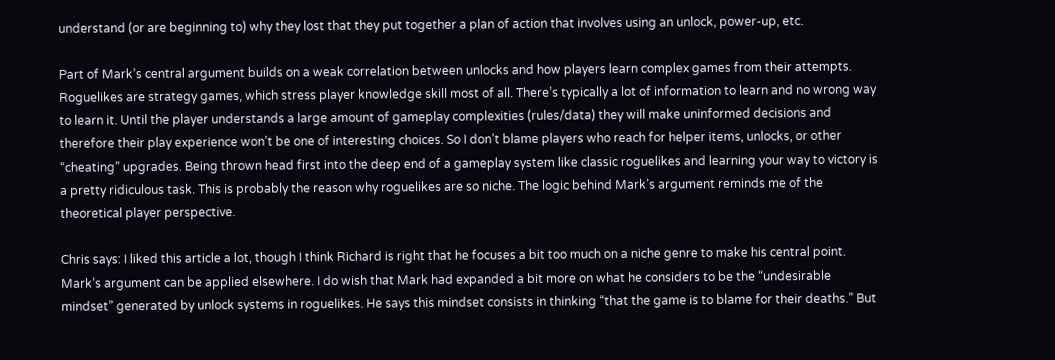understand (or are beginning to) why they lost that they put together a plan of action that involves using an unlock, power-up, etc.

Part of Mark’s central argument builds on a weak correlation between unlocks and how players learn complex games from their attempts. Roguelikes are strategy games, which stress player knowledge skill most of all. There’s typically a lot of information to learn and no wrong way to learn it. Until the player understands a large amount of gameplay complexities (rules/data) they will make uninformed decisions and therefore their play experience won’t be one of interesting choices. So I don’t blame players who reach for helper items, unlocks, or other “cheating” upgrades. Being thrown head first into the deep end of a gameplay system like classic roguelikes and learning your way to victory is a pretty ridiculous task. This is probably the reason why roguelikes are so niche. The logic behind Mark’s argument reminds me of the theoretical player perspective.

Chris says: I liked this article a lot, though I think Richard is right that he focuses a bit too much on a niche genre to make his central point. Mark’s argument can be applied elsewhere. I do wish that Mark had expanded a bit more on what he considers to be the “undesirable mindset” generated by unlock systems in roguelikes. He says this mindset consists in thinking “that the game is to blame for their deaths.” But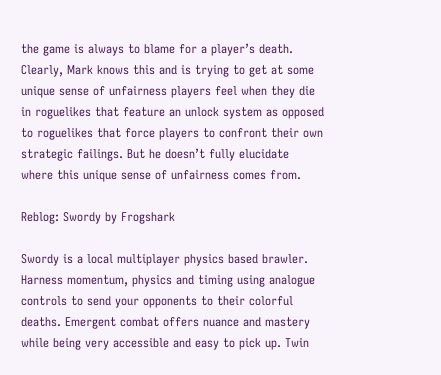the game is always to blame for a player’s death. Clearly, Mark knows this and is trying to get at some unique sense of unfairness players feel when they die in roguelikes that feature an unlock system as opposed to roguelikes that force players to confront their own strategic failings. But he doesn’t fully elucidate where this unique sense of unfairness comes from.

Reblog: Swordy by Frogshark

Swordy is a local multiplayer physics based brawler. Harness momentum, physics and timing using analogue controls to send your opponents to their colorful deaths. Emergent combat offers nuance and mastery while being very accessible and easy to pick up. Twin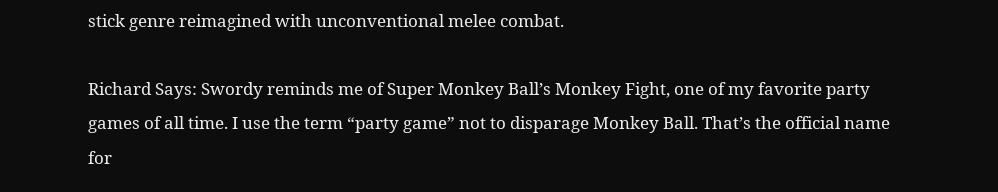stick genre reimagined with unconventional melee combat.

Richard Says: Swordy reminds me of Super Monkey Ball’s Monkey Fight, one of my favorite party games of all time. I use the term “party game” not to disparage Monkey Ball. That’s the official name for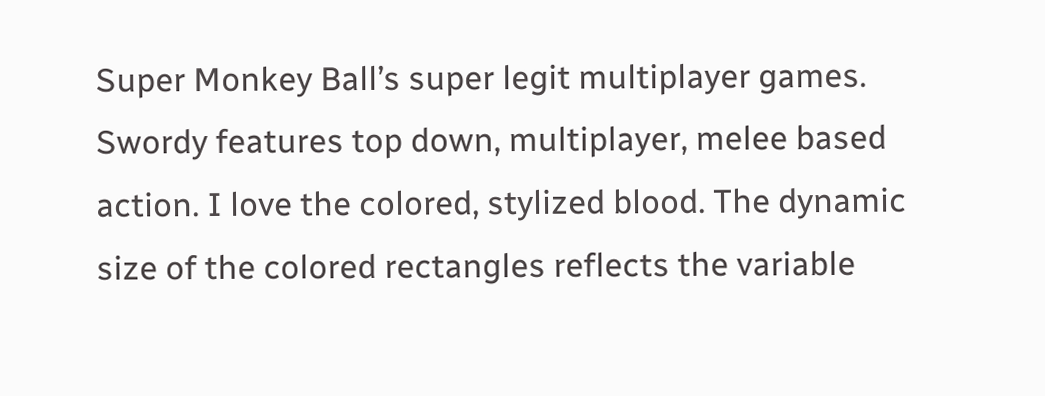Super Monkey Ball’s super legit multiplayer games. Swordy features top down, multiplayer, melee based action. I love the colored, stylized blood. The dynamic size of the colored rectangles reflects the variable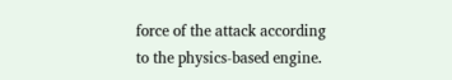force of the attack according to the physics-based engine.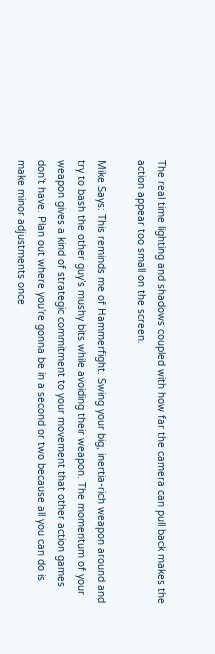The real time lighting and shadows coupled with how far the camera can pull back makes the action appear too small on the screen.

Mike Says: This reminds me of Hammerfight. Swing your big, inertia-rich weapon around and try to bash the other guy’s mushy bits while avoiding their weapon. The momentum of your weapon gives a kind of strategic commitment to your movement that other action games don’t have. Plan out where you’re gonna be in a second or two because all you can do is make minor adjustments once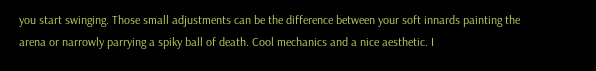you start swinging. Those small adjustments can be the difference between your soft innards painting the arena or narrowly parrying a spiky ball of death. Cool mechanics and a nice aesthetic. I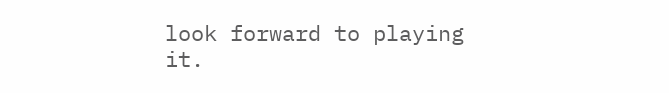look forward to playing it.